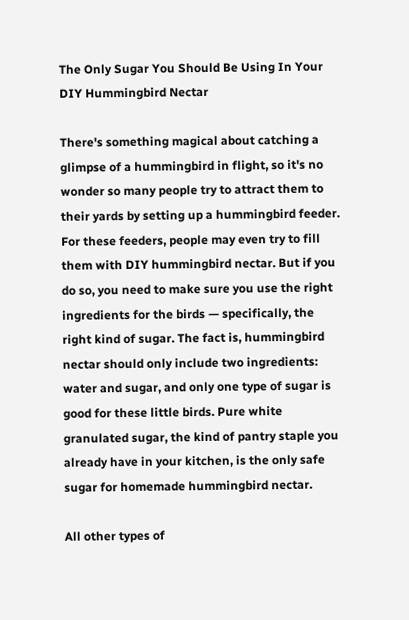The Only Sugar You Should Be Using In Your DIY Hummingbird Nectar

There's something magical about catching a glimpse of a hummingbird in flight, so it's no wonder so many people try to attract them to their yards by setting up a hummingbird feeder. For these feeders, people may even try to fill them with DIY hummingbird nectar. But if you do so, you need to make sure you use the right ingredients for the birds — specifically, the right kind of sugar. The fact is, hummingbird nectar should only include two ingredients: water and sugar, and only one type of sugar is good for these little birds. Pure white granulated sugar, the kind of pantry staple you already have in your kitchen, is the only safe sugar for homemade hummingbird nectar.

All other types of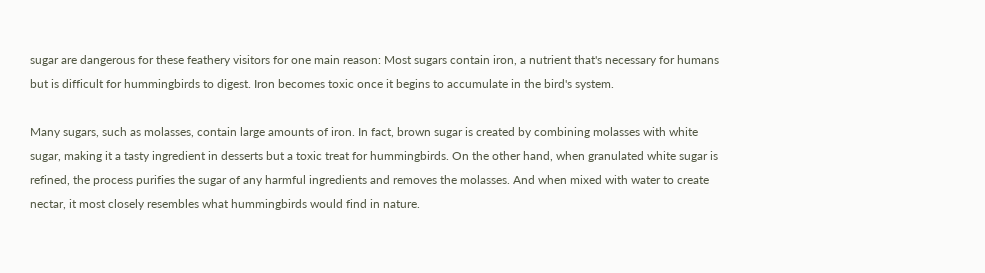sugar are dangerous for these feathery visitors for one main reason: Most sugars contain iron, a nutrient that's necessary for humans but is difficult for hummingbirds to digest. Iron becomes toxic once it begins to accumulate in the bird's system.

Many sugars, such as molasses, contain large amounts of iron. In fact, brown sugar is created by combining molasses with white sugar, making it a tasty ingredient in desserts but a toxic treat for hummingbirds. On the other hand, when granulated white sugar is refined, the process purifies the sugar of any harmful ingredients and removes the molasses. And when mixed with water to create nectar, it most closely resembles what hummingbirds would find in nature.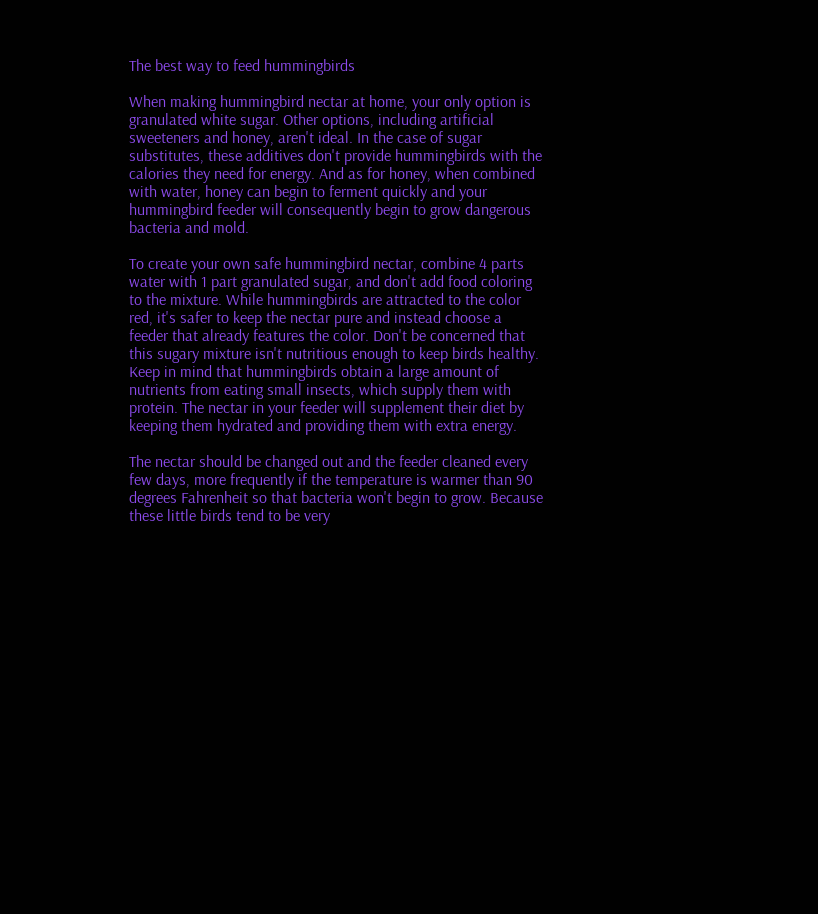The best way to feed hummingbirds

When making hummingbird nectar at home, your only option is granulated white sugar. Other options, including artificial sweeteners and honey, aren't ideal. In the case of sugar substitutes, these additives don't provide hummingbirds with the calories they need for energy. And as for honey, when combined with water, honey can begin to ferment quickly and your hummingbird feeder will consequently begin to grow dangerous bacteria and mold.

To create your own safe hummingbird nectar, combine 4 parts water with 1 part granulated sugar, and don't add food coloring to the mixture. While hummingbirds are attracted to the color red, it's safer to keep the nectar pure and instead choose a feeder that already features the color. Don't be concerned that this sugary mixture isn't nutritious enough to keep birds healthy. Keep in mind that hummingbirds obtain a large amount of nutrients from eating small insects, which supply them with protein. The nectar in your feeder will supplement their diet by keeping them hydrated and providing them with extra energy.

The nectar should be changed out and the feeder cleaned every few days, more frequently if the temperature is warmer than 90 degrees Fahrenheit so that bacteria won't begin to grow. Because these little birds tend to be very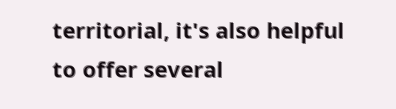territorial, it's also helpful to offer several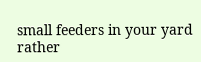small feeders in your yard rather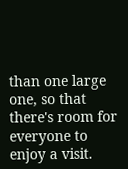than one large one, so that there's room for everyone to enjoy a visit.